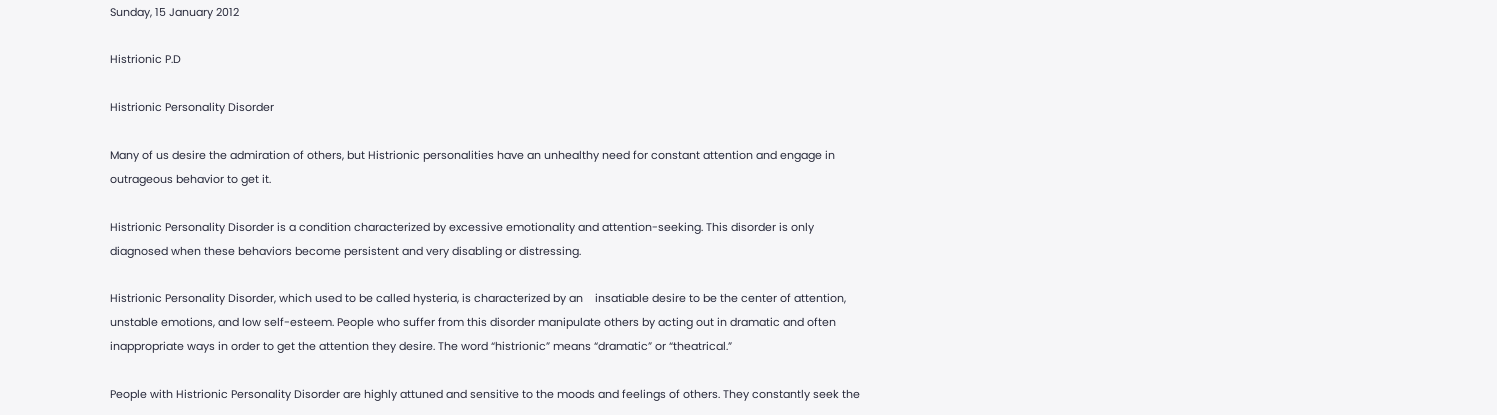Sunday, 15 January 2012

Histrionic P.D

Histrionic Personality Disorder

Many of us desire the admiration of others, but Histrionic personalities have an unhealthy need for constant attention and engage in outrageous behavior to get it.

Histrionic Personality Disorder is a condition characterized by excessive emotionality and attention-seeking. This disorder is only diagnosed when these behaviors become persistent and very disabling or distressing.

Histrionic Personality Disorder, which used to be called hysteria, is characterized by an    insatiable desire to be the center of attention, unstable emotions, and low self-esteem. People who suffer from this disorder manipulate others by acting out in dramatic and often inappropriate ways in order to get the attention they desire. The word “histrionic” means “dramatic” or “theatrical.”

People with Histrionic Personality Disorder are highly attuned and sensitive to the moods and feelings of others. They constantly seek the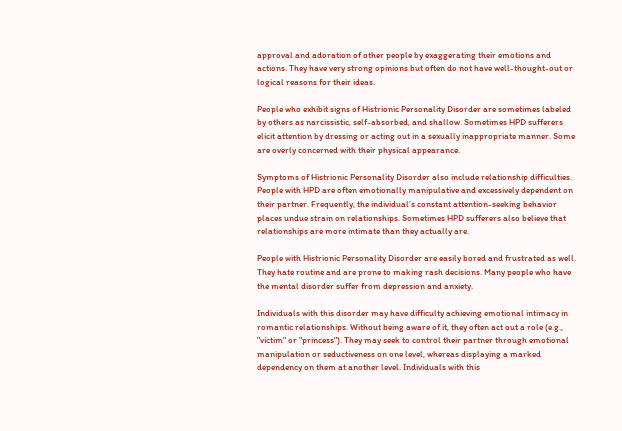approval and adoration of other people by exaggerating their emotions and actions. They have very strong opinions but often do not have well-thought-out or logical reasons for their ideas.

People who exhibit signs of Histrionic Personality Disorder are sometimes labeled by others as narcissistic, self-absorbed, and shallow. Sometimes HPD sufferers elicit attention by dressing or acting out in a sexually inappropriate manner. Some are overly concerned with their physical appearance.

Symptoms of Histrionic Personality Disorder also include relationship difficulties. People with HPD are often emotionally manipulative and excessively dependent on their partner. Frequently, the individual’s constant attention-seeking behavior places undue strain on relationships. Sometimes HPD sufferers also believe that relationships are more intimate than they actually are.

People with Histrionic Personality Disorder are easily bored and frustrated as well. They hate routine and are prone to making rash decisions. Many people who have the mental disorder suffer from depression and anxiety.

Individuals with this disorder may have difficulty achieving emotional intimacy in romantic relationships. Without being aware of it, they often act out a role (e.g., "victim" or "princess"). They may seek to control their partner through emotional manipulation or seductiveness on one level, whereas displaying a marked dependency on them at another level. Individuals with this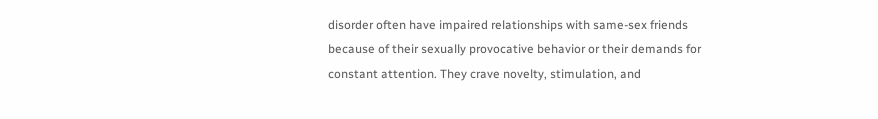disorder often have impaired relationships with same-sex friends because of their sexually provocative behavior or their demands for constant attention. They crave novelty, stimulation, and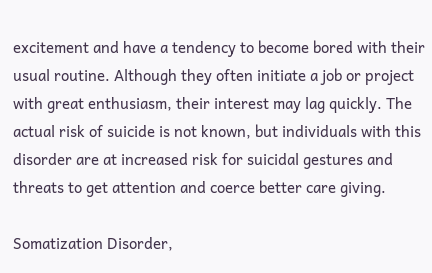excitement and have a tendency to become bored with their usual routine. Although they often initiate a job or project with great enthusiasm, their interest may lag quickly. The actual risk of suicide is not known, but individuals with this disorder are at increased risk for suicidal gestures and threats to get attention and coerce better care giving.

Somatization Disorder,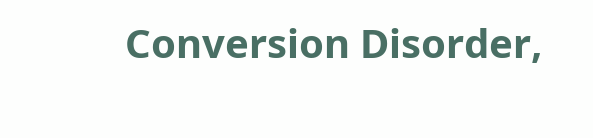Conversion Disorder,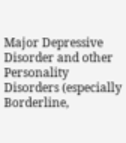Major Depressive Disorder and other Personality Disorders (especially Borderline,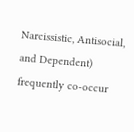Narcissistic, Antisocial, and Dependent) frequently co-occur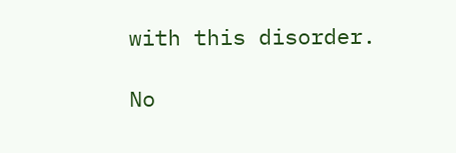with this disorder.

No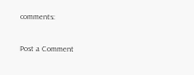comments:

Post a Comment